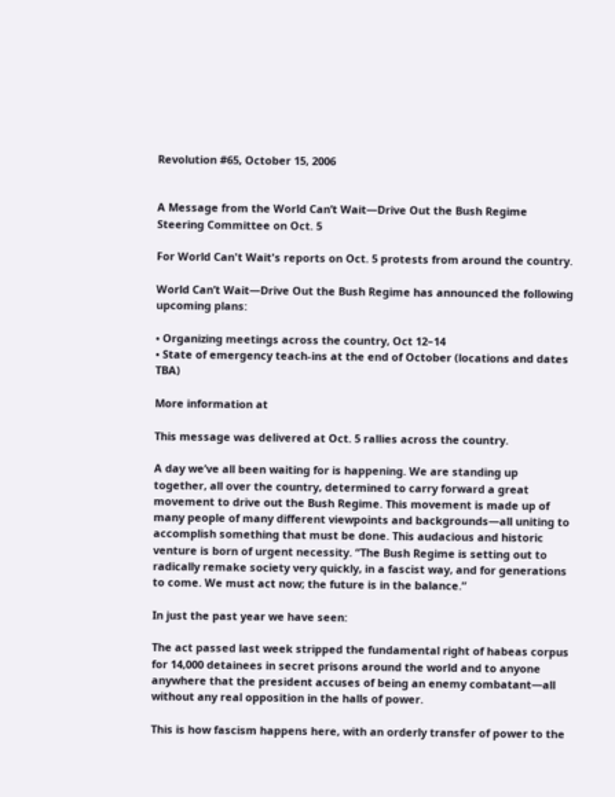Revolution #65, October 15, 2006


A Message from the World Can’t Wait—Drive Out the Bush Regime Steering Committee on Oct. 5

For World Can't Wait's reports on Oct. 5 protests from around the country.

World Can’t Wait—Drive Out the Bush Regime has announced the following upcoming plans:

• Organizing meetings across the country, Oct 12–14
• State of emergency teach-ins at the end of October (locations and dates TBA)

More information at

This message was delivered at Oct. 5 rallies across the country.

A day we’ve all been waiting for is happening. We are standing up together, all over the country, determined to carry forward a great movement to drive out the Bush Regime. This movement is made up of many people of many different viewpoints and backgrounds—all uniting to accomplish something that must be done. This audacious and historic venture is born of urgent necessity. “The Bush Regime is setting out to radically remake society very quickly, in a fascist way, and for generations to come. We must act now; the future is in the balance.”

In just the past year we have seen:

The act passed last week stripped the fundamental right of habeas corpus for 14,000 detainees in secret prisons around the world and to anyone anywhere that the president accuses of being an enemy combatant—all without any real opposition in the halls of power.

This is how fascism happens here, with an orderly transfer of power to the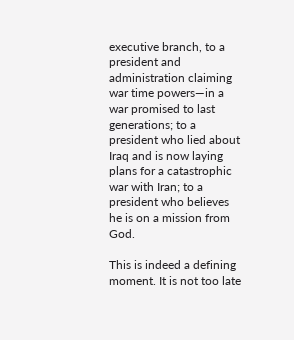executive branch, to a president and administration claiming war time powers—in a war promised to last generations; to a president who lied about Iraq and is now laying plans for a catastrophic war with Iran; to a president who believes he is on a mission from God.

This is indeed a defining moment. It is not too late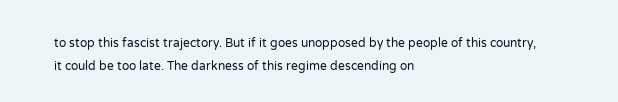to stop this fascist trajectory. But if it goes unopposed by the people of this country, it could be too late. The darkness of this regime descending on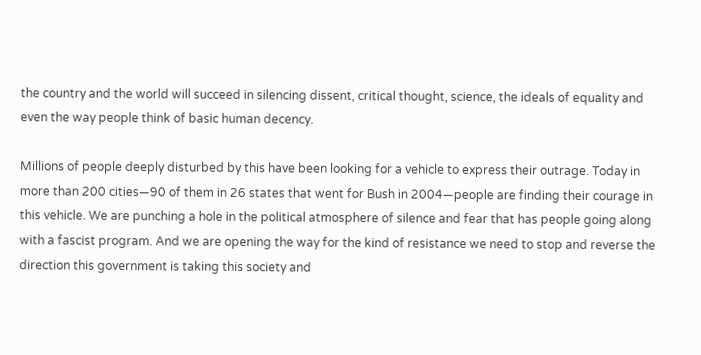the country and the world will succeed in silencing dissent, critical thought, science, the ideals of equality and even the way people think of basic human decency.

Millions of people deeply disturbed by this have been looking for a vehicle to express their outrage. Today in more than 200 cities—90 of them in 26 states that went for Bush in 2004—people are finding their courage in this vehicle. We are punching a hole in the political atmosphere of silence and fear that has people going along with a fascist program. And we are opening the way for the kind of resistance we need to stop and reverse the direction this government is taking this society and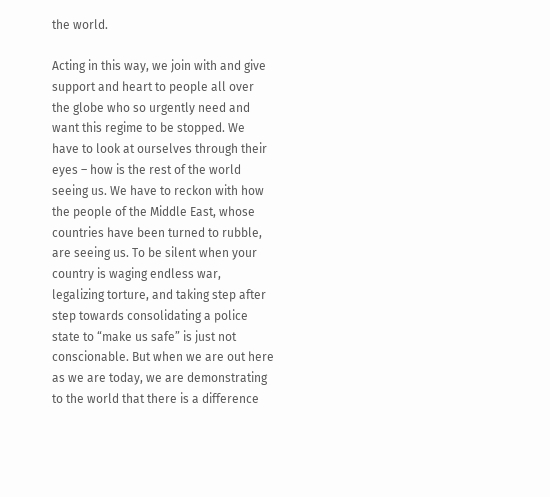the world.

Acting in this way, we join with and give support and heart to people all over the globe who so urgently need and want this regime to be stopped. We have to look at ourselves through their eyes – how is the rest of the world seeing us. We have to reckon with how the people of the Middle East, whose countries have been turned to rubble, are seeing us. To be silent when your country is waging endless war, legalizing torture, and taking step after step towards consolidating a police state to “make us safe” is just not conscionable. But when we are out here as we are today, we are demonstrating to the world that there is a difference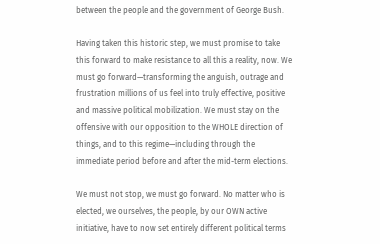between the people and the government of George Bush.

Having taken this historic step, we must promise to take this forward to make resistance to all this a reality, now. We must go forward—transforming the anguish, outrage and frustration millions of us feel into truly effective, positive and massive political mobilization. We must stay on the offensive with our opposition to the WHOLE direction of things, and to this regime—including through the immediate period before and after the mid-term elections.

We must not stop, we must go forward. No matter who is elected, we ourselves, the people, by our OWN active initiative, have to now set entirely different political terms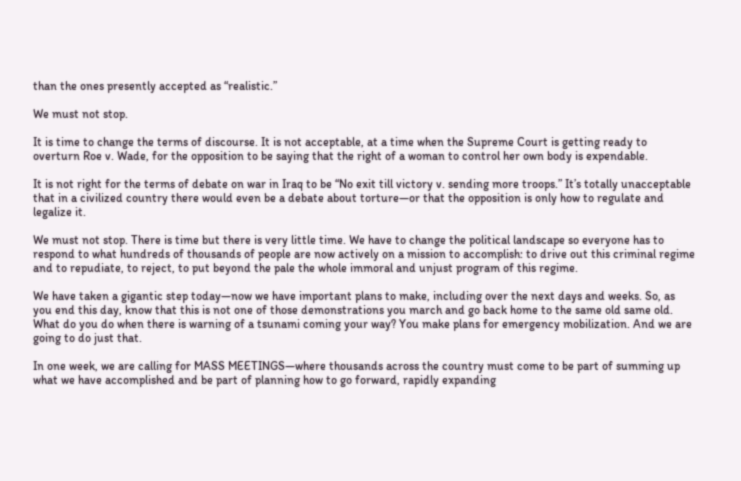than the ones presently accepted as “realistic.”

We must not stop.

It is time to change the terms of discourse. It is not acceptable, at a time when the Supreme Court is getting ready to overturn Roe v. Wade, for the opposition to be saying that the right of a woman to control her own body is expendable.

It is not right for the terms of debate on war in Iraq to be “No exit till victory v. sending more troops.” It’s totally unacceptable that in a civilized country there would even be a debate about torture—or that the opposition is only how to regulate and legalize it.

We must not stop. There is time but there is very little time. We have to change the political landscape so everyone has to respond to what hundreds of thousands of people are now actively on a mission to accomplish: to drive out this criminal regime and to repudiate, to reject, to put beyond the pale the whole immoral and unjust program of this regime.

We have taken a gigantic step today—now we have important plans to make, including over the next days and weeks. So, as you end this day, know that this is not one of those demonstrations you march and go back home to the same old same old. What do you do when there is warning of a tsunami coming your way? You make plans for emergency mobilization. And we are going to do just that.

In one week, we are calling for MASS MEETINGS—where thousands across the country must come to be part of summing up what we have accomplished and be part of planning how to go forward, rapidly expanding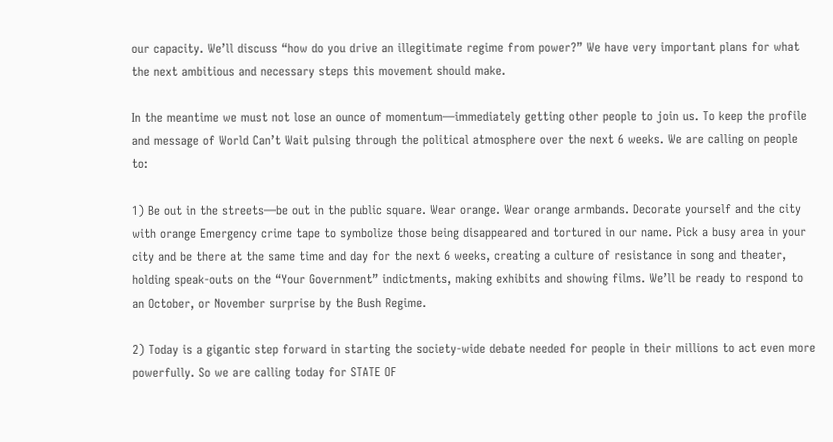our capacity. We’ll discuss “how do you drive an illegitimate regime from power?” We have very important plans for what the next ambitious and necessary steps this movement should make.

In the meantime we must not lose an ounce of momentum—immediately getting other people to join us. To keep the profile and message of World Can’t Wait pulsing through the political atmosphere over the next 6 weeks. We are calling on people to:

1) Be out in the streets—be out in the public square. Wear orange. Wear orange armbands. Decorate yourself and the city with orange Emergency crime tape to symbolize those being disappeared and tortured in our name. Pick a busy area in your city and be there at the same time and day for the next 6 weeks, creating a culture of resistance in song and theater, holding speak-outs on the “Your Government” indictments, making exhibits and showing films. We’ll be ready to respond to an October, or November surprise by the Bush Regime.

2) Today is a gigantic step forward in starting the society-wide debate needed for people in their millions to act even more powerfully. So we are calling today for STATE OF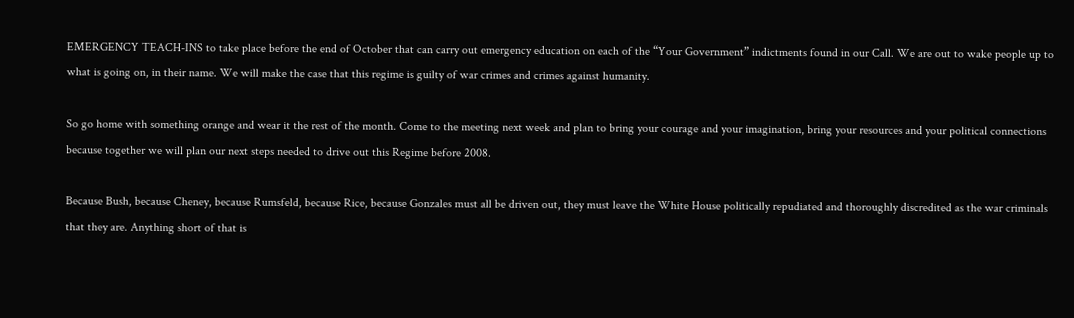EMERGENCY TEACH-INS to take place before the end of October that can carry out emergency education on each of the “Your Government” indictments found in our Call. We are out to wake people up to what is going on, in their name. We will make the case that this regime is guilty of war crimes and crimes against humanity.

So go home with something orange and wear it the rest of the month. Come to the meeting next week and plan to bring your courage and your imagination, bring your resources and your political connections because together we will plan our next steps needed to drive out this Regime before 2008.

Because Bush, because Cheney, because Rumsfeld, because Rice, because Gonzales must all be driven out, they must leave the White House politically repudiated and thoroughly discredited as the war criminals that they are. Anything short of that is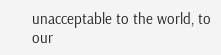unacceptable to the world, to our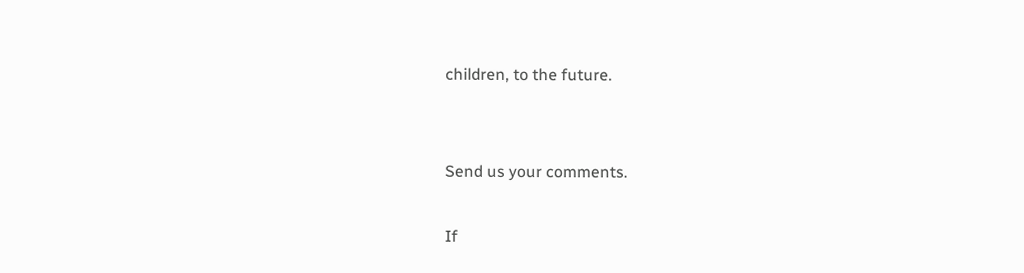children, to the future.


Send us your comments.

If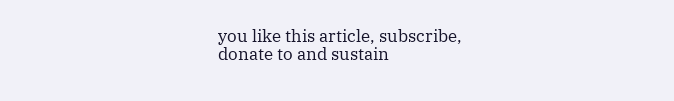you like this article, subscribe, donate to and sustain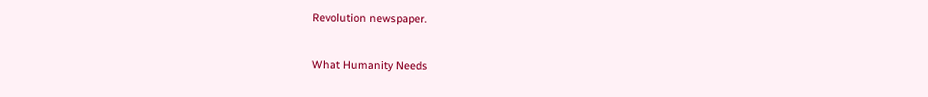Revolution newspaper.

What Humanity Needs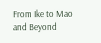From Ike to Mao and Beyond